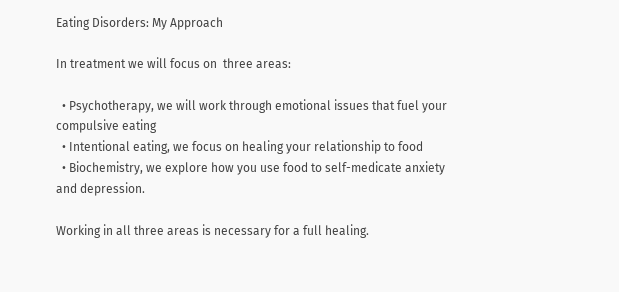Eating Disorders: My Approach

In treatment we will focus on  three areas:

  • Psychotherapy, we will work through emotional issues that fuel your compulsive eating
  • Intentional eating, we focus on healing your relationship to food
  • Biochemistry, we explore how you use food to self-medicate anxiety and depression.

Working in all three areas is necessary for a full healing.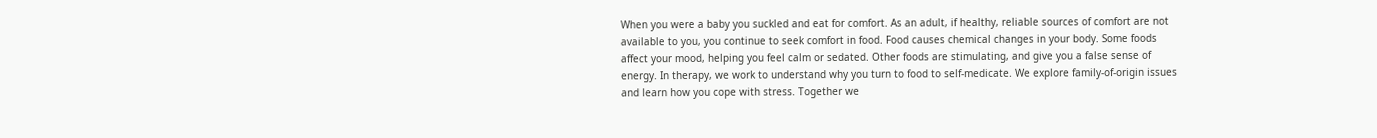When you were a baby you suckled and eat for comfort. As an adult, if healthy, reliable sources of comfort are not available to you, you continue to seek comfort in food. Food causes chemical changes in your body. Some foods affect your mood, helping you feel calm or sedated. Other foods are stimulating, and give you a false sense of energy. In therapy, we work to understand why you turn to food to self-medicate. We explore family-of-origin issues and learn how you cope with stress. Together we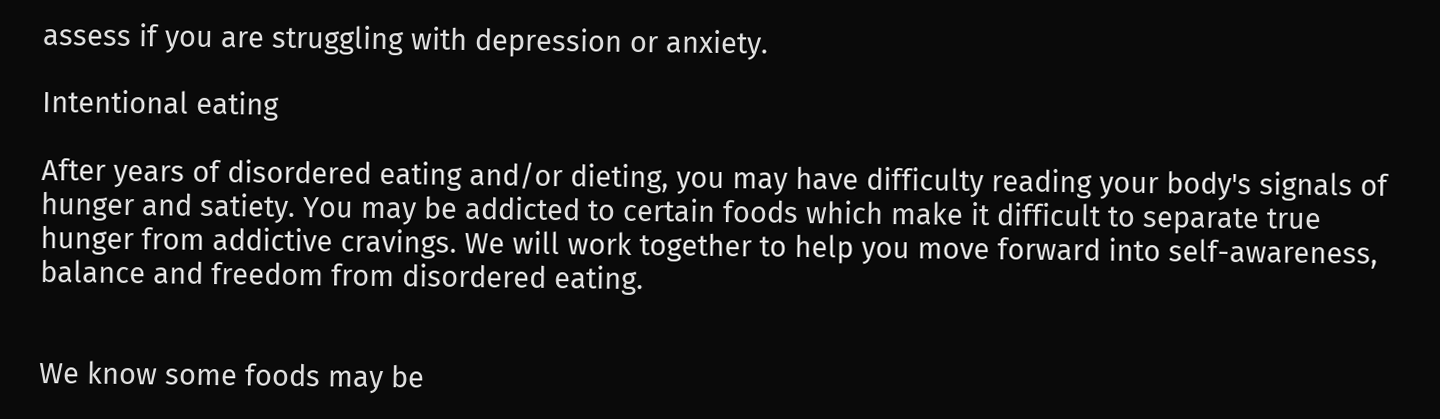assess if you are struggling with depression or anxiety.

Intentional eating

After years of disordered eating and/or dieting, you may have difficulty reading your body's signals of hunger and satiety. You may be addicted to certain foods which make it difficult to separate true hunger from addictive cravings. We will work together to help you move forward into self-awareness, balance and freedom from disordered eating.


We know some foods may be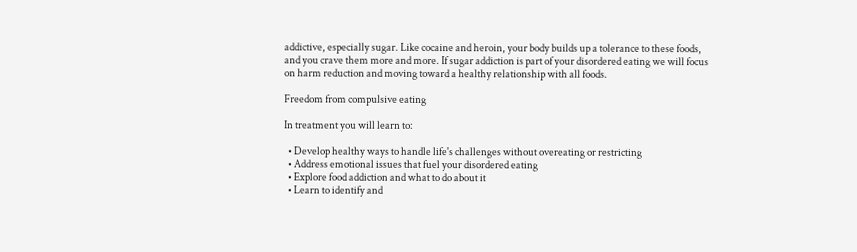addictive, especially sugar. Like cocaine and heroin, your body builds up a tolerance to these foods, and you crave them more and more. If sugar addiction is part of your disordered eating we will focus on harm reduction and moving toward a healthy relationship with all foods.

Freedom from compulsive eating

In treatment you will learn to:

  • Develop healthy ways to handle life's challenges without overeating or restricting
  • Address emotional issues that fuel your disordered eating
  • Explore food addiction and what to do about it
  • Learn to identify and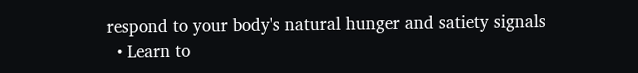respond to your body's natural hunger and satiety signals
  • Learn to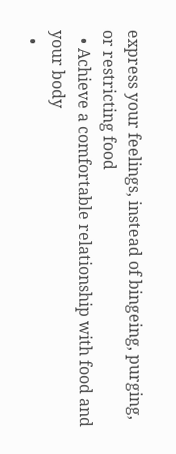express your feelings, instead of bingeing, purging, or restricting food
  • Achieve a comfortable relationship with food and your body
  •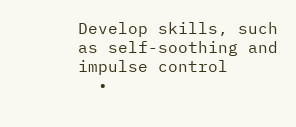Develop skills, such as self-soothing and impulse control
  •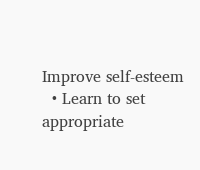Improve self-esteem
  • Learn to set appropriate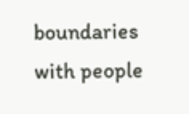boundaries with people